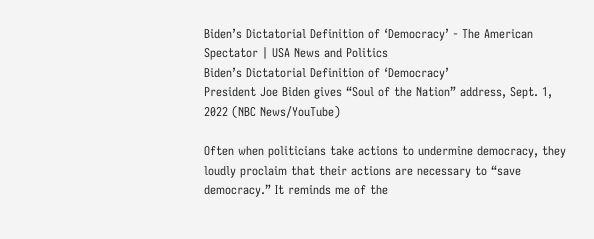Biden’s Dictatorial Definition of ‘Democracy’ - The American Spectator | USA News and Politics
Biden’s Dictatorial Definition of ‘Democracy’
President Joe Biden gives “Soul of the Nation” address, Sept. 1, 2022 (NBC News/YouTube)

Often when politicians take actions to undermine democracy, they loudly proclaim that their actions are necessary to “save democracy.” It reminds me of the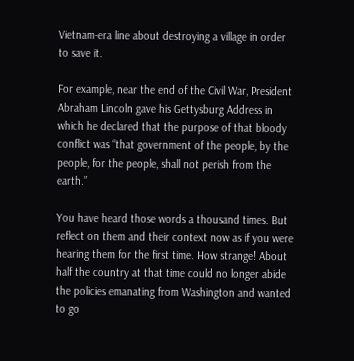Vietnam-era line about destroying a village in order to save it.

For example, near the end of the Civil War, President Abraham Lincoln gave his Gettysburg Address in which he declared that the purpose of that bloody conflict was “that government of the people, by the people, for the people, shall not perish from the earth.”

You have heard those words a thousand times. But reflect on them and their context now as if you were hearing them for the first time. How strange! About half the country at that time could no longer abide the policies emanating from Washington and wanted to go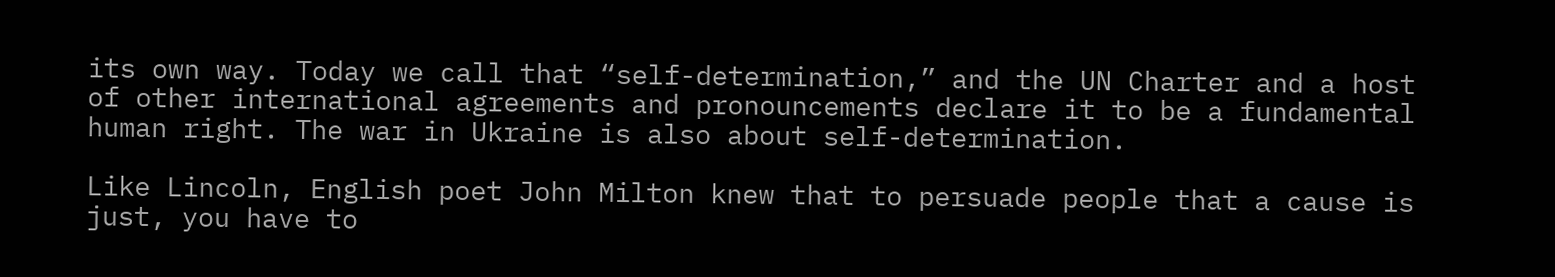its own way. Today we call that “self-determination,” and the UN Charter and a host of other international agreements and pronouncements declare it to be a fundamental human right. The war in Ukraine is also about self-determination.

Like Lincoln, English poet John Milton knew that to persuade people that a cause is just, you have to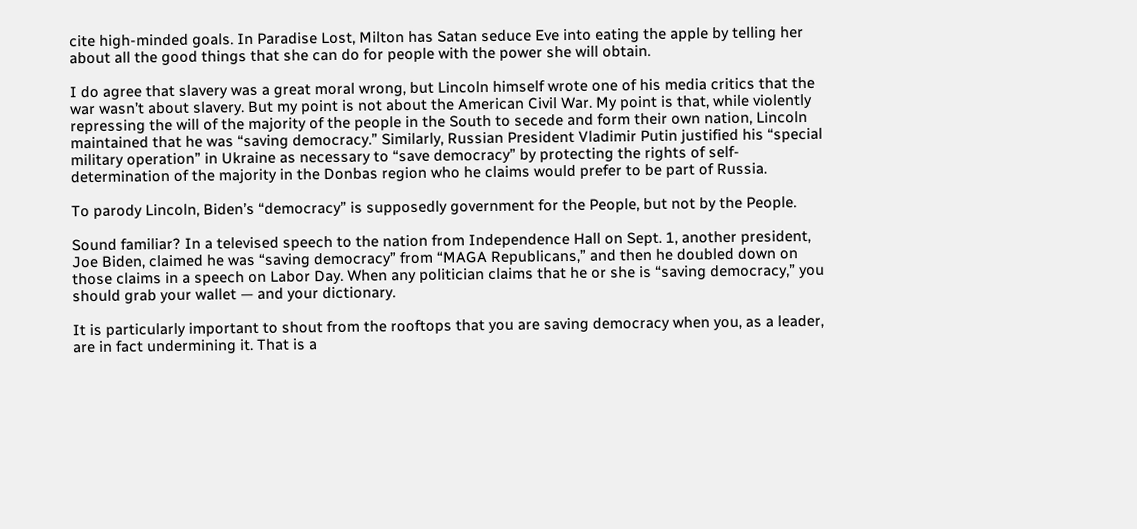cite high-minded goals. In Paradise Lost, Milton has Satan seduce Eve into eating the apple by telling her about all the good things that she can do for people with the power she will obtain.

I do agree that slavery was a great moral wrong, but Lincoln himself wrote one of his media critics that the war wasn’t about slavery. But my point is not about the American Civil War. My point is that, while violently repressing the will of the majority of the people in the South to secede and form their own nation, Lincoln maintained that he was “saving democracy.” Similarly, Russian President Vladimir Putin justified his “special military operation” in Ukraine as necessary to “save democracy” by protecting the rights of self-determination of the majority in the Donbas region who he claims would prefer to be part of Russia.

To parody Lincoln, Biden’s “democracy” is supposedly government for the People, but not by the People.

Sound familiar? In a televised speech to the nation from Independence Hall on Sept. 1, another president, Joe Biden, claimed he was “saving democracy” from “MAGA Republicans,” and then he doubled down on those claims in a speech on Labor Day. When any politician claims that he or she is “saving democracy,” you should grab your wallet — and your dictionary.

It is particularly important to shout from the rooftops that you are saving democracy when you, as a leader, are in fact undermining it. That is a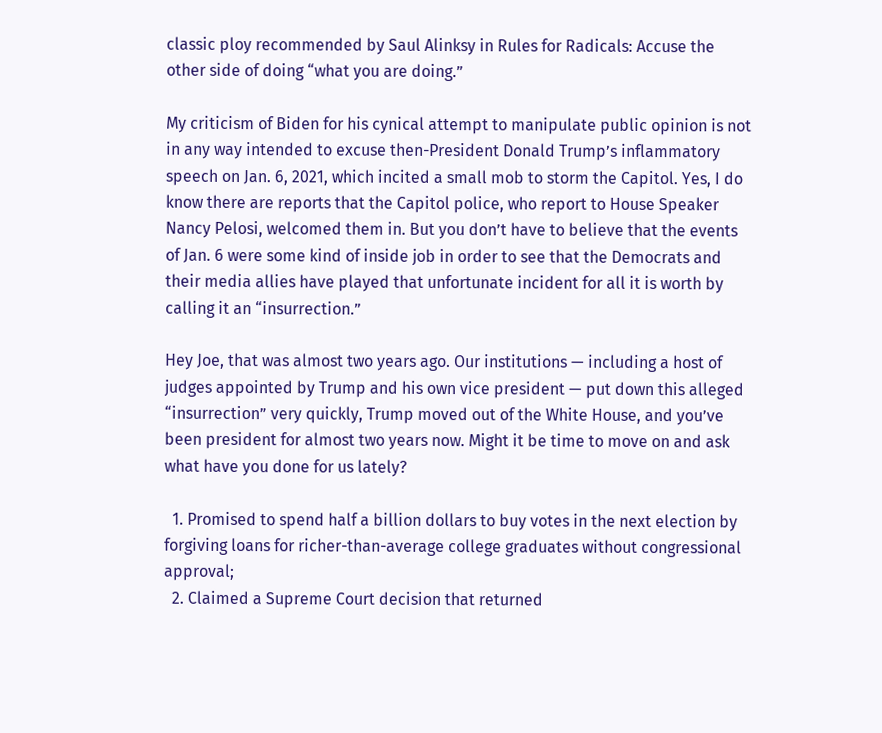classic ploy recommended by Saul Alinksy in Rules for Radicals: Accuse the other side of doing “what you are doing.”

My criticism of Biden for his cynical attempt to manipulate public opinion is not in any way intended to excuse then-President Donald Trump’s inflammatory speech on Jan. 6, 2021, which incited a small mob to storm the Capitol. Yes, I do know there are reports that the Capitol police, who report to House Speaker Nancy Pelosi, welcomed them in. But you don’t have to believe that the events of Jan. 6 were some kind of inside job in order to see that the Democrats and their media allies have played that unfortunate incident for all it is worth by calling it an “insurrection.”

Hey Joe, that was almost two years ago. Our institutions — including a host of judges appointed by Trump and his own vice president — put down this alleged “insurrection” very quickly, Trump moved out of the White House, and you’ve been president for almost two years now. Might it be time to move on and ask what have you done for us lately?

  1. Promised to spend half a billion dollars to buy votes in the next election by forgiving loans for richer-than-average college graduates without congressional approval;
  2. Claimed a Supreme Court decision that returned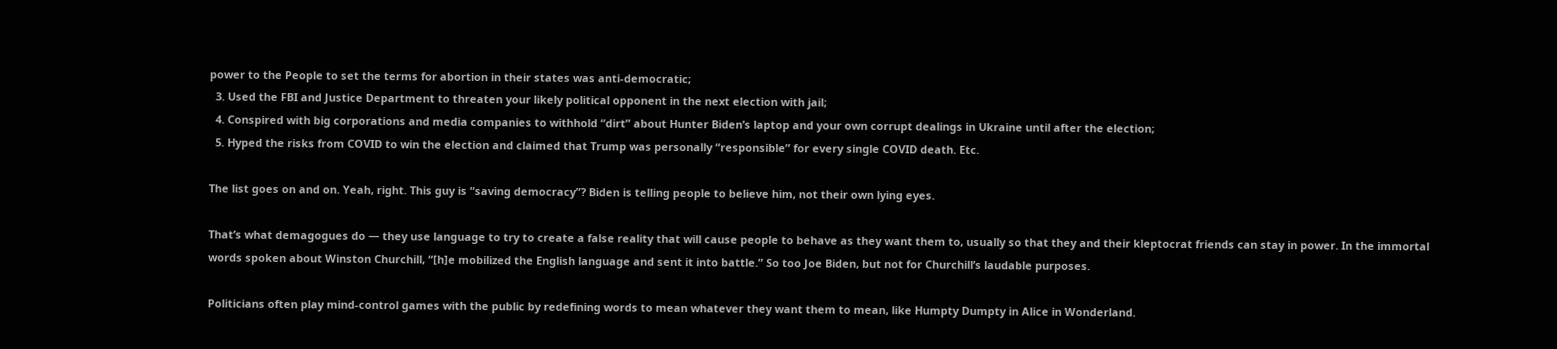power to the People to set the terms for abortion in their states was anti-democratic;
  3. Used the FBI and Justice Department to threaten your likely political opponent in the next election with jail;
  4. Conspired with big corporations and media companies to withhold “dirt” about Hunter Biden’s laptop and your own corrupt dealings in Ukraine until after the election;
  5. Hyped the risks from COVID to win the election and claimed that Trump was personally “responsible” for every single COVID death. Etc.

The list goes on and on. Yeah, right. This guy is “saving democracy”? Biden is telling people to believe him, not their own lying eyes.

That’s what demagogues do — they use language to try to create a false reality that will cause people to behave as they want them to, usually so that they and their kleptocrat friends can stay in power. In the immortal words spoken about Winston Churchill, “[h]e mobilized the English language and sent it into battle.” So too Joe Biden, but not for Churchill’s laudable purposes.

Politicians often play mind-control games with the public by redefining words to mean whatever they want them to mean, like Humpty Dumpty in Alice in Wonderland.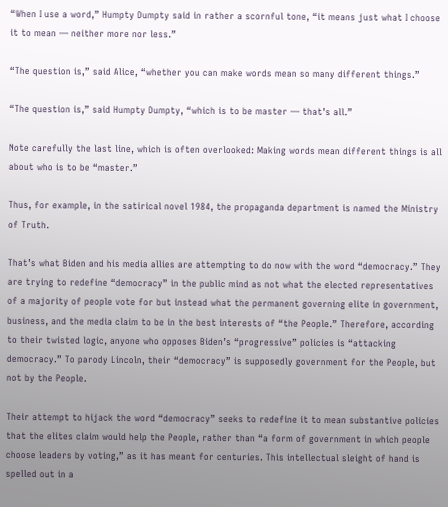“When I use a word,” Humpty Dumpty said in rather a scornful tone, “it means just what I choose it to mean — neither more nor less.”

“The question is,” said Alice, “whether you can make words mean so many different things.”

“The question is,” said Humpty Dumpty, “which is to be master — that’s all.”

Note carefully the last line, which is often overlooked: Making words mean different things is all about who is to be “master.”

Thus, for example, in the satirical novel 1984, the propaganda department is named the Ministry of Truth.

That’s what Biden and his media allies are attempting to do now with the word “democracy.” They are trying to redefine “democracy” in the public mind as not what the elected representatives of a majority of people vote for but instead what the permanent governing elite in government, business, and the media claim to be in the best interests of “the People.” Therefore, according to their twisted logic, anyone who opposes Biden’s “progressive” policies is “attacking democracy.” To parody Lincoln, their “democracy” is supposedly government for the People, but not by the People.

Their attempt to hijack the word “democracy” seeks to redefine it to mean substantive policies that the elites claim would help the People, rather than “a form of government in which people choose leaders by voting,” as it has meant for centuries. This intellectual sleight of hand is spelled out in a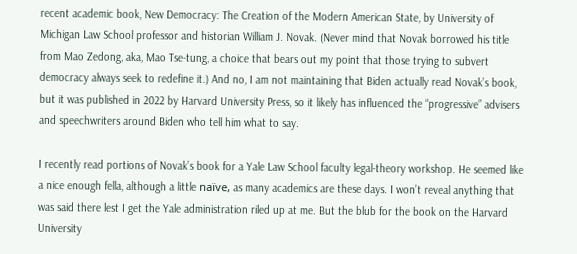recent academic book, New Democracy: The Creation of the Modern American State, by University of Michigan Law School professor and historian William J. Novak. (Never mind that Novak borrowed his title from Mao Zedong, aka, Mao Tse-tung, a choice that bears out my point that those trying to subvert democracy always seek to redefine it.) And no, I am not maintaining that Biden actually read Novak’s book, but it was published in 2022 by Harvard University Press, so it likely has influenced the “progressive” advisers and speechwriters around Biden who tell him what to say.

I recently read portions of Novak’s book for a Yale Law School faculty legal-theory workshop. He seemed like a nice enough fella, although a little naïve, as many academics are these days. I won’t reveal anything that was said there lest I get the Yale administration riled up at me. But the blub for the book on the Harvard University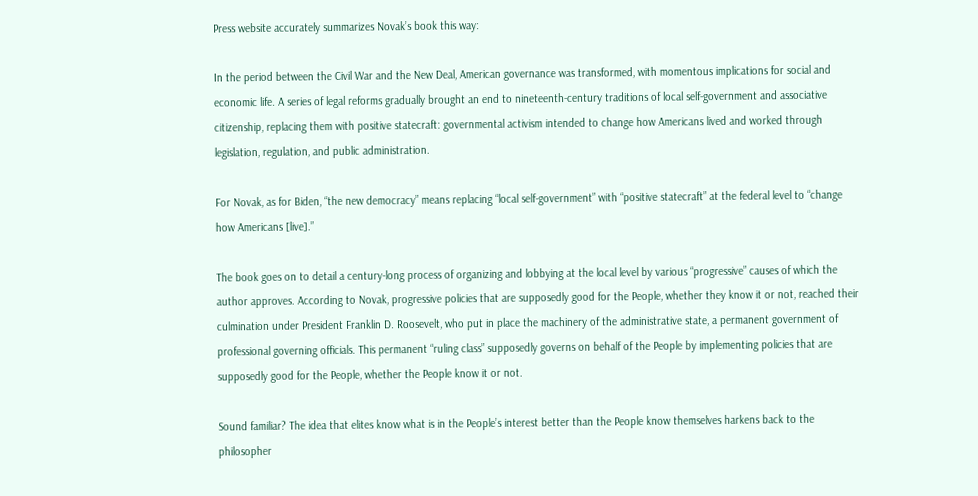Press website accurately summarizes Novak’s book this way:

In the period between the Civil War and the New Deal, American governance was transformed, with momentous implications for social and economic life. A series of legal reforms gradually brought an end to nineteenth-century traditions of local self-government and associative citizenship, replacing them with positive statecraft: governmental activism intended to change how Americans lived and worked through legislation, regulation, and public administration.

For Novak, as for Biden, “the new democracy” means replacing “local self-government” with “positive statecraft” at the federal level to “change how Americans [live].”

The book goes on to detail a century-long process of organizing and lobbying at the local level by various “progressive” causes of which the author approves. According to Novak, progressive policies that are supposedly good for the People, whether they know it or not, reached their culmination under President Franklin D. Roosevelt, who put in place the machinery of the administrative state, a permanent government of professional governing officials. This permanent “ruling class” supposedly governs on behalf of the People by implementing policies that are supposedly good for the People, whether the People know it or not.

Sound familiar? The idea that elites know what is in the People’s interest better than the People know themselves harkens back to the philosopher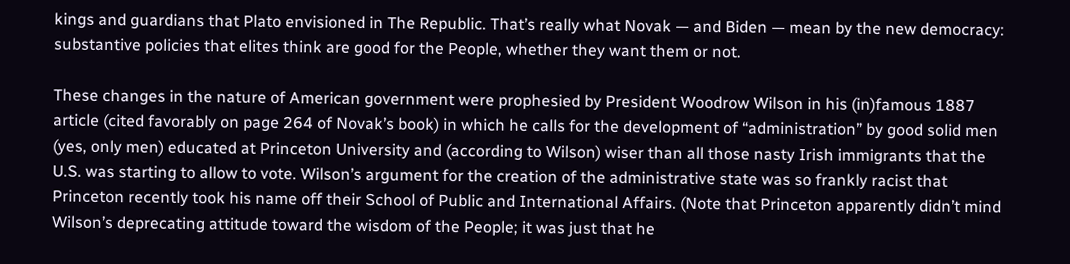kings and guardians that Plato envisioned in The Republic. That’s really what Novak — and Biden — mean by the new democracy: substantive policies that elites think are good for the People, whether they want them or not.

These changes in the nature of American government were prophesied by President Woodrow Wilson in his (in)famous 1887 article (cited favorably on page 264 of Novak’s book) in which he calls for the development of “administration” by good solid men (yes, only men) educated at Princeton University and (according to Wilson) wiser than all those nasty Irish immigrants that the U.S. was starting to allow to vote. Wilson’s argument for the creation of the administrative state was so frankly racist that Princeton recently took his name off their School of Public and International Affairs. (Note that Princeton apparently didn’t mind Wilson’s deprecating attitude toward the wisdom of the People; it was just that he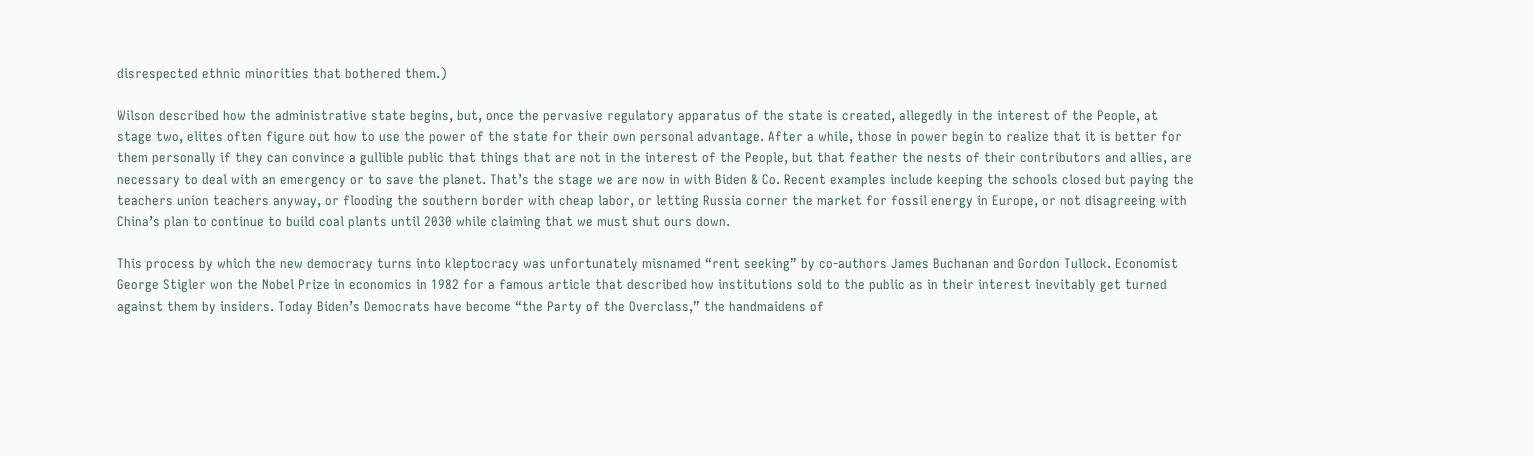disrespected ethnic minorities that bothered them.)

Wilson described how the administrative state begins, but, once the pervasive regulatory apparatus of the state is created, allegedly in the interest of the People, at stage two, elites often figure out how to use the power of the state for their own personal advantage. After a while, those in power begin to realize that it is better for them personally if they can convince a gullible public that things that are not in the interest of the People, but that feather the nests of their contributors and allies, are necessary to deal with an emergency or to save the planet. That’s the stage we are now in with Biden & Co. Recent examples include keeping the schools closed but paying the teachers union teachers anyway, or flooding the southern border with cheap labor, or letting Russia corner the market for fossil energy in Europe, or not disagreeing with China’s plan to continue to build coal plants until 2030 while claiming that we must shut ours down.

This process by which the new democracy turns into kleptocracy was unfortunately misnamed “rent seeking” by co-authors James Buchanan and Gordon Tullock. Economist George Stigler won the Nobel Prize in economics in 1982 for a famous article that described how institutions sold to the public as in their interest inevitably get turned against them by insiders. Today Biden’s Democrats have become “the Party of the Overclass,” the handmaidens of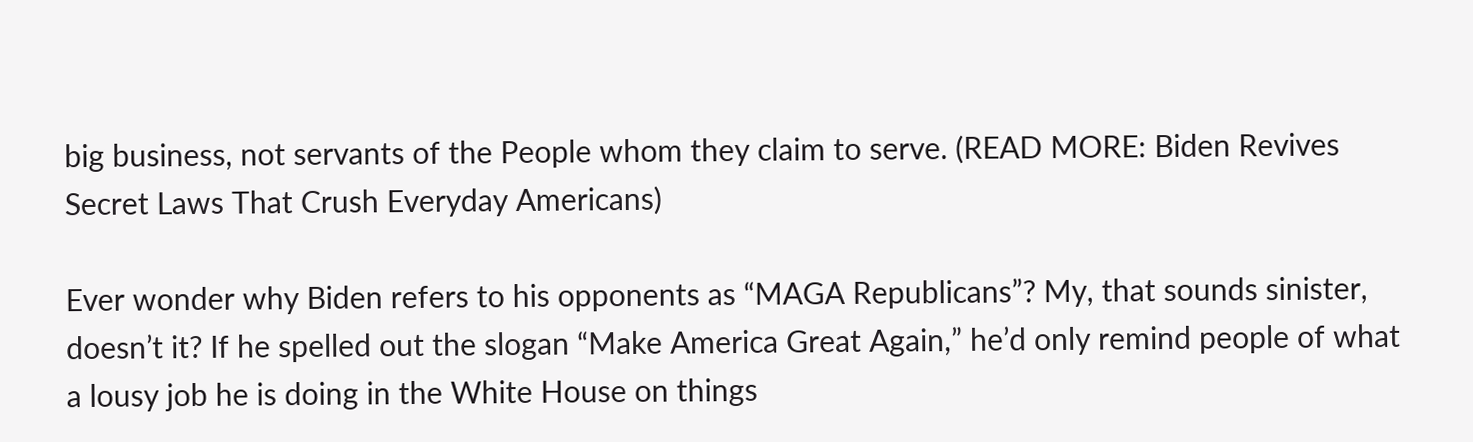big business, not servants of the People whom they claim to serve. (READ MORE: Biden Revives Secret Laws That Crush Everyday Americans)

Ever wonder why Biden refers to his opponents as “MAGA Republicans”? My, that sounds sinister, doesn’t it? If he spelled out the slogan “Make America Great Again,” he’d only remind people of what a lousy job he is doing in the White House on things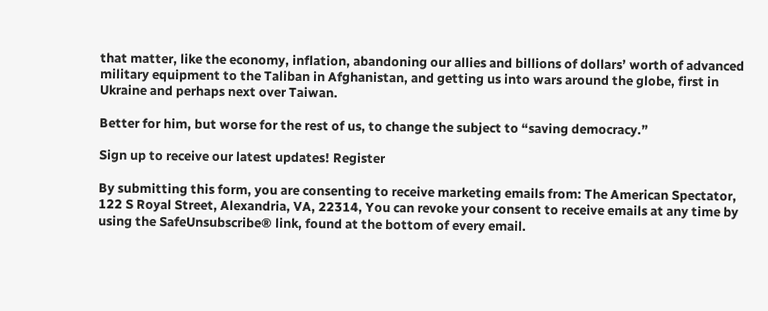that matter, like the economy, inflation, abandoning our allies and billions of dollars’ worth of advanced military equipment to the Taliban in Afghanistan, and getting us into wars around the globe, first in Ukraine and perhaps next over Taiwan.

Better for him, but worse for the rest of us, to change the subject to “saving democracy.”

Sign up to receive our latest updates! Register

By submitting this form, you are consenting to receive marketing emails from: The American Spectator, 122 S Royal Street, Alexandria, VA, 22314, You can revoke your consent to receive emails at any time by using the SafeUnsubscribe® link, found at the bottom of every email.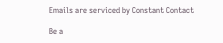Emails are serviced by Constant Contact

Be a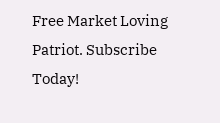Free Market Loving Patriot. Subscribe Today!